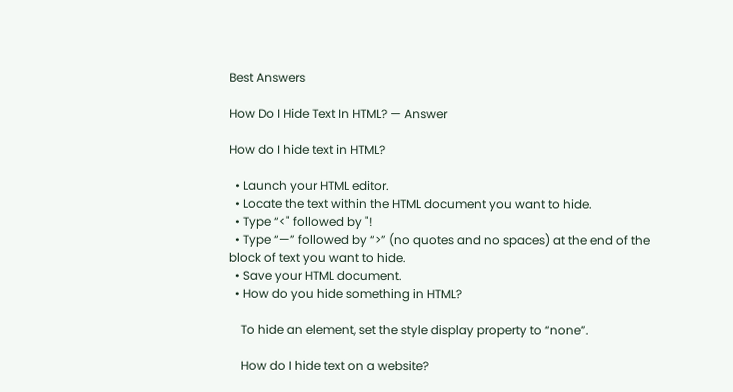Best Answers

How Do I Hide Text In HTML? — Answer

How do I hide text in HTML?

  • Launch your HTML editor.
  • Locate the text within the HTML document you want to hide.
  • Type “<" followed by "!
  • Type “—” followed by “>” (no quotes and no spaces) at the end of the block of text you want to hide.
  • Save your HTML document.
  • How do you hide something in HTML?

    To hide an element, set the style display property to “none”.

    How do I hide text on a website?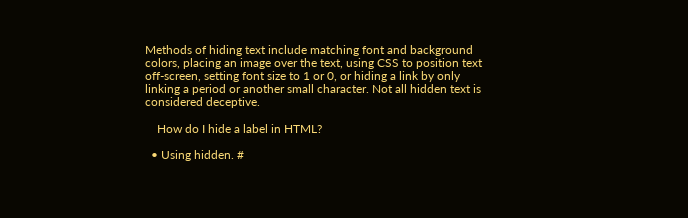Methods of hiding text include matching font and background colors, placing an image over the text, using CSS to position text off-screen, setting font size to 1 or 0, or hiding a link by only linking a period or another small character. Not all hidden text is considered deceptive.

    How do I hide a label in HTML?

  • Using hidden. #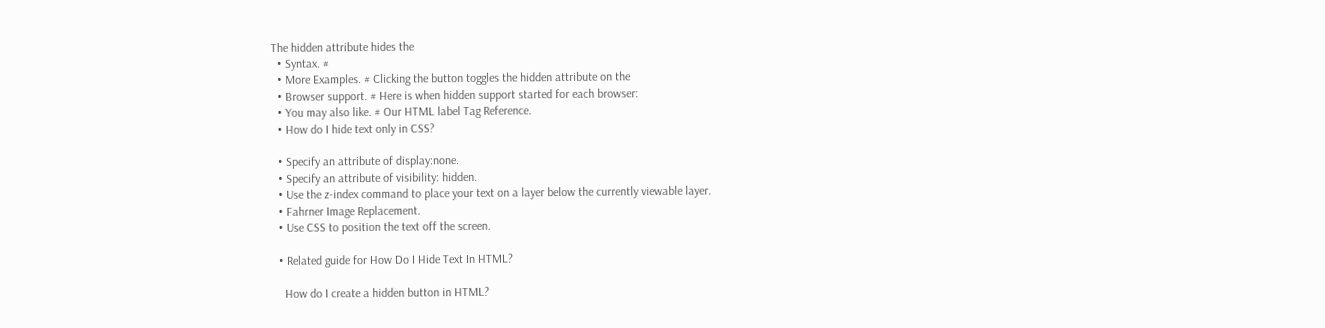The hidden attribute hides the
  • Syntax. #
  • More Examples. # Clicking the button toggles the hidden attribute on the
  • Browser support. # Here is when hidden support started for each browser:
  • You may also like. # Our HTML label Tag Reference.
  • How do I hide text only in CSS?

  • Specify an attribute of display:none.
  • Specify an attribute of visibility: hidden.
  • Use the z-index command to place your text on a layer below the currently viewable layer.
  • Fahrner Image Replacement.
  • Use CSS to position the text off the screen.

  • Related guide for How Do I Hide Text In HTML?

    How do I create a hidden button in HTML?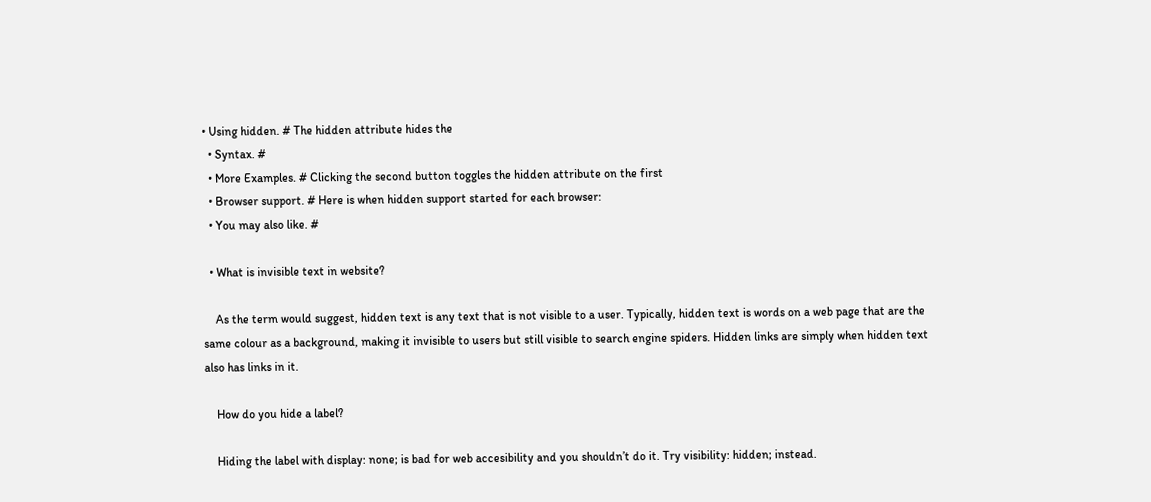• Using hidden. # The hidden attribute hides the
  • Syntax. #
  • More Examples. # Clicking the second button toggles the hidden attribute on the first
  • Browser support. # Here is when hidden support started for each browser:
  • You may also like. #

  • What is invisible text in website?

    As the term would suggest, hidden text is any text that is not visible to a user. Typically, hidden text is words on a web page that are the same colour as a background, making it invisible to users but still visible to search engine spiders. Hidden links are simply when hidden text also has links in it.

    How do you hide a label?

    Hiding the label with display: none; is bad for web accesibility and you shouldn’t do it. Try visibility: hidden; instead.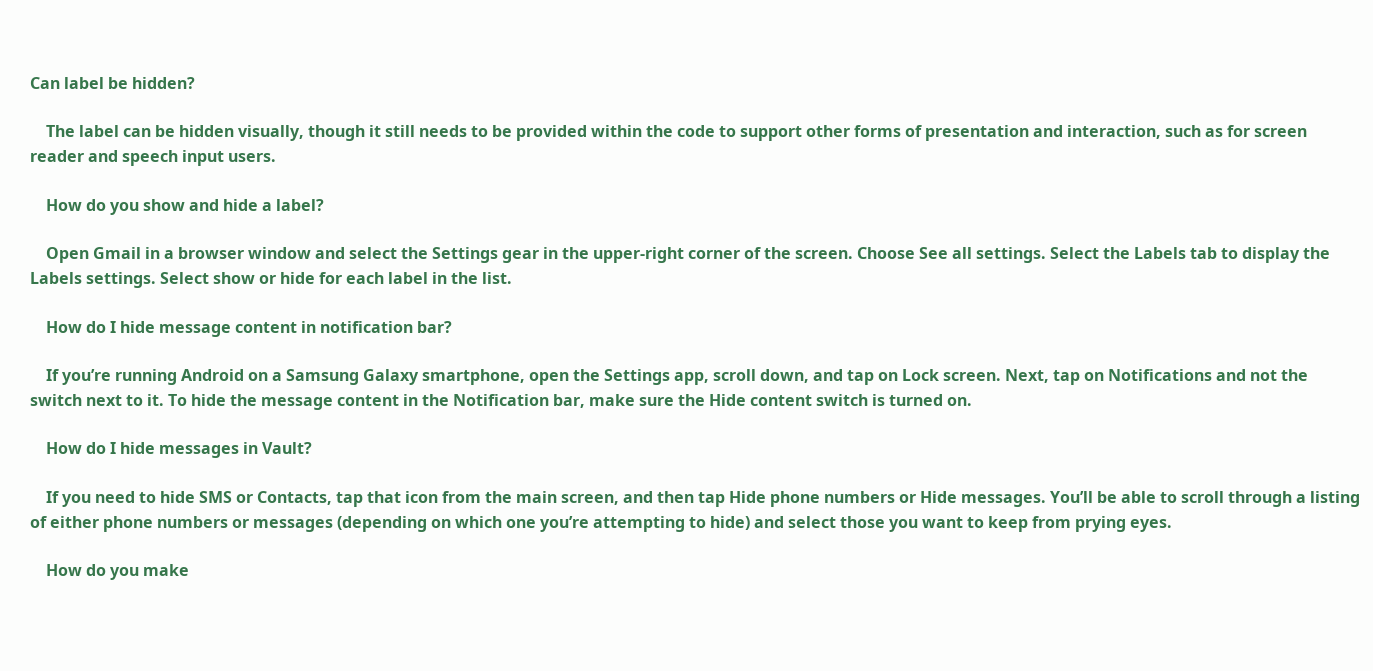Can label be hidden?

    The label can be hidden visually, though it still needs to be provided within the code to support other forms of presentation and interaction, such as for screen reader and speech input users.

    How do you show and hide a label?

    Open Gmail in a browser window and select the Settings gear in the upper-right corner of the screen. Choose See all settings. Select the Labels tab to display the Labels settings. Select show or hide for each label in the list.

    How do I hide message content in notification bar?

    If you’re running Android on a Samsung Galaxy smartphone, open the Settings app, scroll down, and tap on Lock screen. Next, tap on Notifications and not the switch next to it. To hide the message content in the Notification bar, make sure the Hide content switch is turned on.

    How do I hide messages in Vault?

    If you need to hide SMS or Contacts, tap that icon from the main screen, and then tap Hide phone numbers or Hide messages. You’ll be able to scroll through a listing of either phone numbers or messages (depending on which one you’re attempting to hide) and select those you want to keep from prying eyes.

    How do you make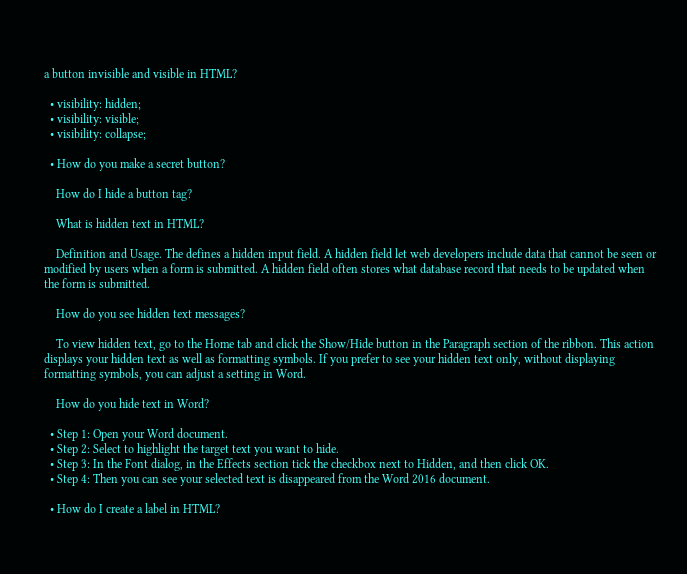a button invisible and visible in HTML?

  • visibility: hidden;
  • visibility: visible;
  • visibility: collapse;

  • How do you make a secret button?

    How do I hide a button tag?

    What is hidden text in HTML?

    Definition and Usage. The defines a hidden input field. A hidden field let web developers include data that cannot be seen or modified by users when a form is submitted. A hidden field often stores what database record that needs to be updated when the form is submitted.

    How do you see hidden text messages?

    To view hidden text, go to the Home tab and click the Show/Hide button in the Paragraph section of the ribbon. This action displays your hidden text as well as formatting symbols. If you prefer to see your hidden text only, without displaying formatting symbols, you can adjust a setting in Word.

    How do you hide text in Word?

  • Step 1: Open your Word document.
  • Step 2: Select to highlight the target text you want to hide.
  • Step 3: In the Font dialog, in the Effects section tick the checkbox next to Hidden, and then click OK.
  • Step 4: Then you can see your selected text is disappeared from the Word 2016 document.

  • How do I create a label in HTML?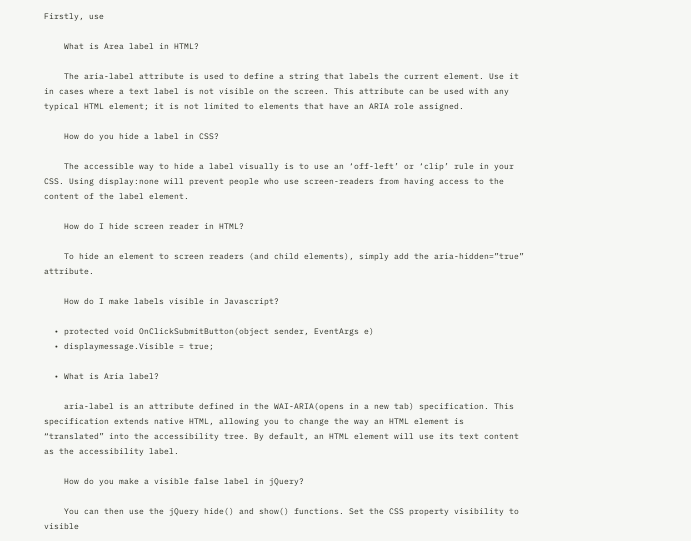Firstly, use

    What is Area label in HTML?

    The aria-label attribute is used to define a string that labels the current element. Use it in cases where a text label is not visible on the screen. This attribute can be used with any typical HTML element; it is not limited to elements that have an ARIA role assigned.

    How do you hide a label in CSS?

    The accessible way to hide a label visually is to use an ‘off-left’ or ‘clip’ rule in your CSS. Using display:none will prevent people who use screen-readers from having access to the content of the label element.

    How do I hide screen reader in HTML?

    To hide an element to screen readers (and child elements), simply add the aria-hidden=”true” attribute.

    How do I make labels visible in Javascript?

  • protected void OnClickSubmitButton(object sender, EventArgs e)
  • displaymessage.Visible = true;

  • What is Aria label?

    aria-label is an attribute defined in the WAI-ARIA(opens in a new tab) specification. This specification extends native HTML, allowing you to change the way an HTML element is “translated” into the accessibility tree. By default, an HTML element will use its text content as the accessibility label.

    How do you make a visible false label in jQuery?

    You can then use the jQuery hide() and show() functions. Set the CSS property visibility to visible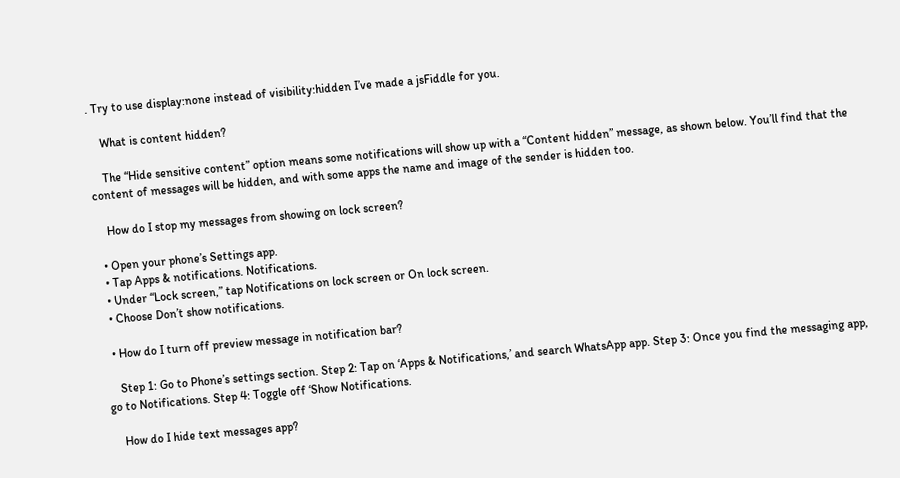. Try to use display:none instead of visibility:hidden I’ve made a jsFiddle for you.

    What is content hidden?

    The “Hide sensitive content” option means some notifications will show up with a “Content hidden” message, as shown below. You’ll find that the content of messages will be hidden, and with some apps the name and image of the sender is hidden too.

    How do I stop my messages from showing on lock screen?

  • Open your phone’s Settings app.
  • Tap Apps & notifications. Notifications.
  • Under “Lock screen,” tap Notifications on lock screen or On lock screen.
  • Choose Don’t show notifications.

  • How do I turn off preview message in notification bar?

    Step 1: Go to Phone’s settings section. Step 2: Tap on ‘Apps & Notifications,’ and search WhatsApp app. Step 3: Once you find the messaging app, go to Notifications. Step 4: Toggle off ‘Show Notifications.

    How do I hide text messages app?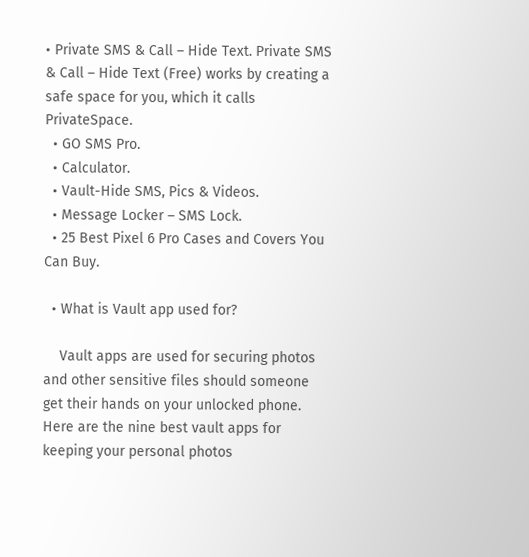• Private SMS & Call – Hide Text. Private SMS & Call – Hide Text (Free) works by creating a safe space for you, which it calls PrivateSpace.
  • GO SMS Pro.
  • Calculator.
  • Vault-Hide SMS, Pics & Videos.
  • Message Locker – SMS Lock.
  • 25 Best Pixel 6 Pro Cases and Covers You Can Buy.

  • What is Vault app used for?

    Vault apps are used for securing photos and other sensitive files should someone get their hands on your unlocked phone. Here are the nine best vault apps for keeping your personal photos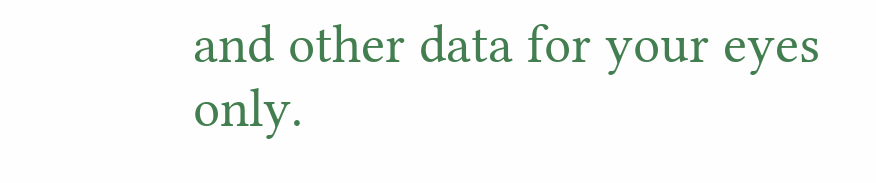and other data for your eyes only.